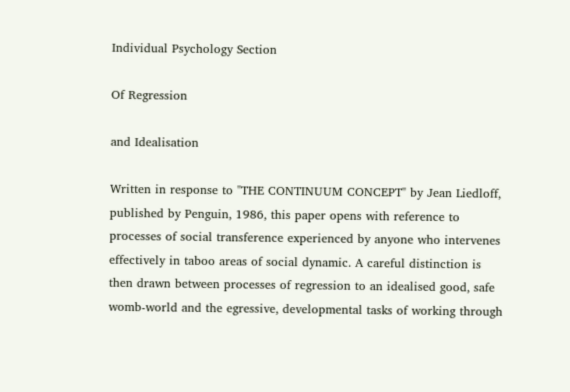Individual Psychology Section

Of Regression

and Idealisation

Written in response to "THE CONTINUUM CONCEPT" by Jean Liedloff, published by Penguin, 1986, this paper opens with reference to processes of social transference experienced by anyone who intervenes effectively in taboo areas of social dynamic. A careful distinction is then drawn between processes of regression to an idealised good, safe womb-world and the egressive, developmental tasks of working through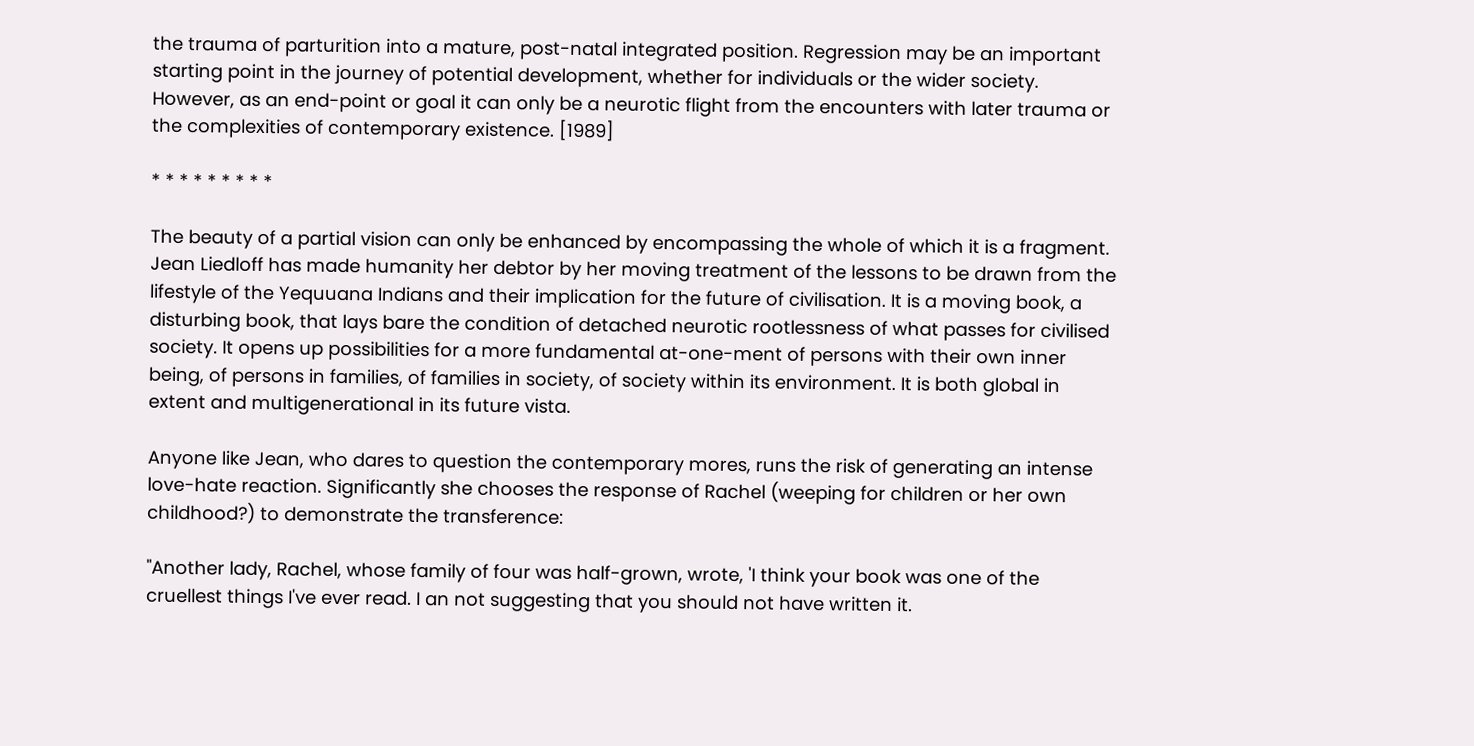the trauma of parturition into a mature, post-natal integrated position. Regression may be an important starting point in the journey of potential development, whether for individuals or the wider society. However, as an end-point or goal it can only be a neurotic flight from the encounters with later trauma or the complexities of contemporary existence. [1989]

* * * * * * * * *

The beauty of a partial vision can only be enhanced by encompassing the whole of which it is a fragment. Jean Liedloff has made humanity her debtor by her moving treatment of the lessons to be drawn from the lifestyle of the Yequuana Indians and their implication for the future of civilisation. It is a moving book, a disturbing book, that lays bare the condition of detached neurotic rootlessness of what passes for civilised society. It opens up possibilities for a more fundamental at-one-ment of persons with their own inner being, of persons in families, of families in society, of society within its environment. It is both global in extent and multigenerational in its future vista.

Anyone like Jean, who dares to question the contemporary mores, runs the risk of generating an intense love-hate reaction. Significantly she chooses the response of Rachel (weeping for children or her own childhood?) to demonstrate the transference:

"Another lady, Rachel, whose family of four was half-grown, wrote, 'I think your book was one of the cruellest things I've ever read. I an not suggesting that you should not have written it.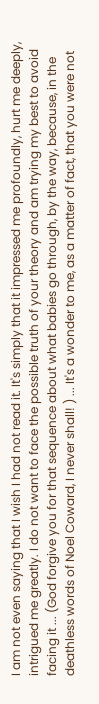I am not even saying that I wish I had not read it. It's simply that it impressed me profoundly, hurt me deeply, intrigued me greatly. I do not want to face the possible truth of your theory and am trying my best to avoid facing it ... (God forgive you for that sequence about what babies go through, by the way, because, in the deathless words of Noel Coward, I never shall! ) ... It's a wonder to me, as a matter of fact, that you were not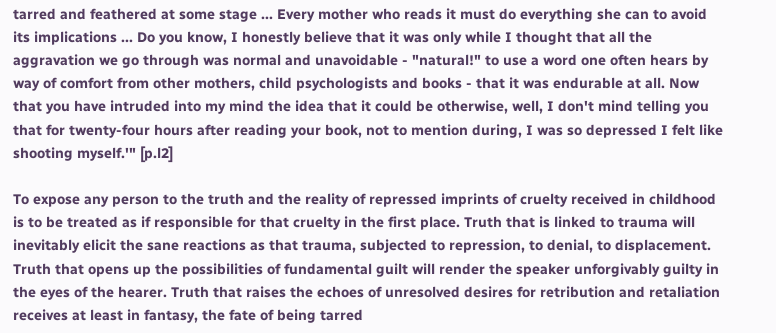tarred and feathered at some stage ... Every mother who reads it must do everything she can to avoid its implications ... Do you know, I honestly believe that it was only while I thought that all the aggravation we go through was normal and unavoidable - "natural!" to use a word one often hears by way of comfort from other mothers, child psychologists and books - that it was endurable at all. Now that you have intruded into my mind the idea that it could be otherwise, well, I don't mind telling you that for twenty-four hours after reading your book, not to mention during, I was so depressed I felt like shooting myself.'" [p.l2]

To expose any person to the truth and the reality of repressed imprints of cruelty received in childhood is to be treated as if responsible for that cruelty in the first place. Truth that is linked to trauma will inevitably elicit the sane reactions as that trauma, subjected to repression, to denial, to displacement. Truth that opens up the possibilities of fundamental guilt will render the speaker unforgivably guilty in the eyes of the hearer. Truth that raises the echoes of unresolved desires for retribution and retaliation receives at least in fantasy, the fate of being tarred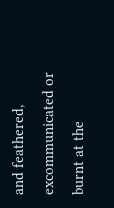and feathered, excommunicated or burnt at the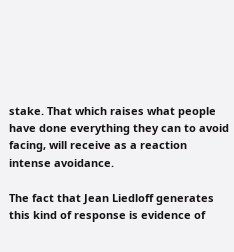stake. That which raises what people have done everything they can to avoid facing, will receive as a reaction intense avoidance.

The fact that Jean Liedloff generates this kind of response is evidence of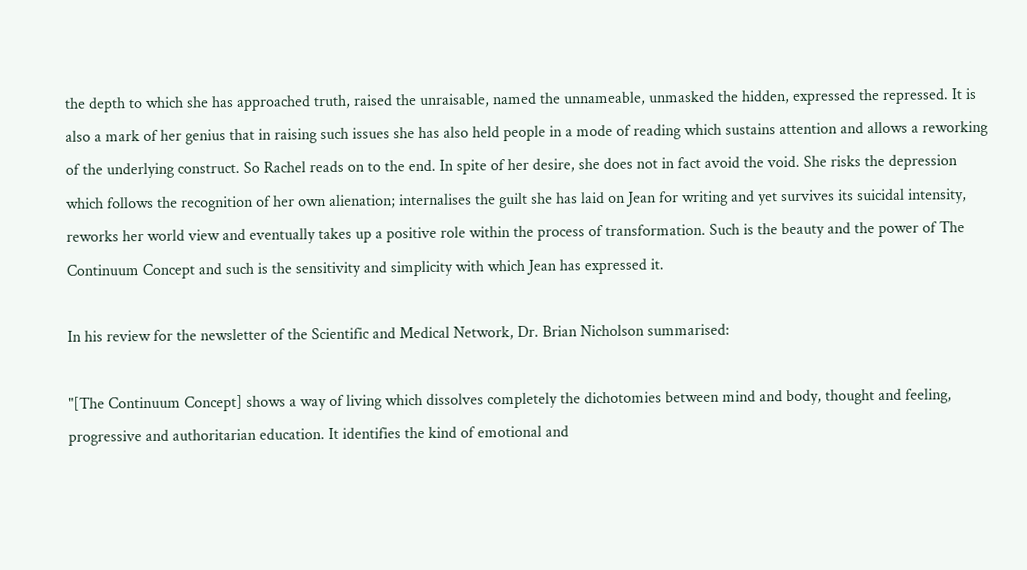the depth to which she has approached truth, raised the unraisable, named the unnameable, unmasked the hidden, expressed the repressed. It is also a mark of her genius that in raising such issues she has also held people in a mode of reading which sustains attention and allows a reworking of the underlying construct. So Rachel reads on to the end. In spite of her desire, she does not in fact avoid the void. She risks the depression which follows the recognition of her own alienation; internalises the guilt she has laid on Jean for writing and yet survives its suicidal intensity, reworks her world view and eventually takes up a positive role within the process of transformation. Such is the beauty and the power of The Continuum Concept and such is the sensitivity and simplicity with which Jean has expressed it.

In his review for the newsletter of the Scientific and Medical Network, Dr. Brian Nicholson summarised:

"[The Continuum Concept] shows a way of living which dissolves completely the dichotomies between mind and body, thought and feeling, progressive and authoritarian education. It identifies the kind of emotional and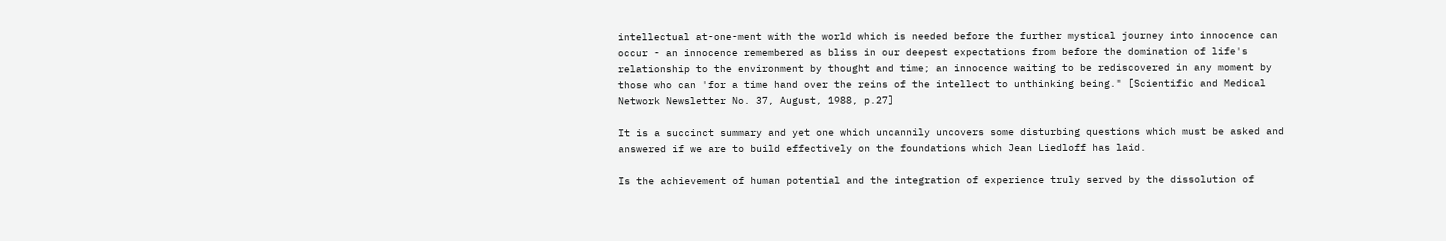intellectual at-one-ment with the world which is needed before the further mystical journey into innocence can occur - an innocence remembered as bliss in our deepest expectations from before the domination of life's relationship to the environment by thought and time; an innocence waiting to be rediscovered in any moment by those who can 'for a time hand over the reins of the intellect to unthinking being." [Scientific and Medical Network Newsletter No. 37, August, 1988, p.27]

It is a succinct summary and yet one which uncannily uncovers some disturbing questions which must be asked and answered if we are to build effectively on the foundations which Jean Liedloff has laid.

Is the achievement of human potential and the integration of experience truly served by the dissolution of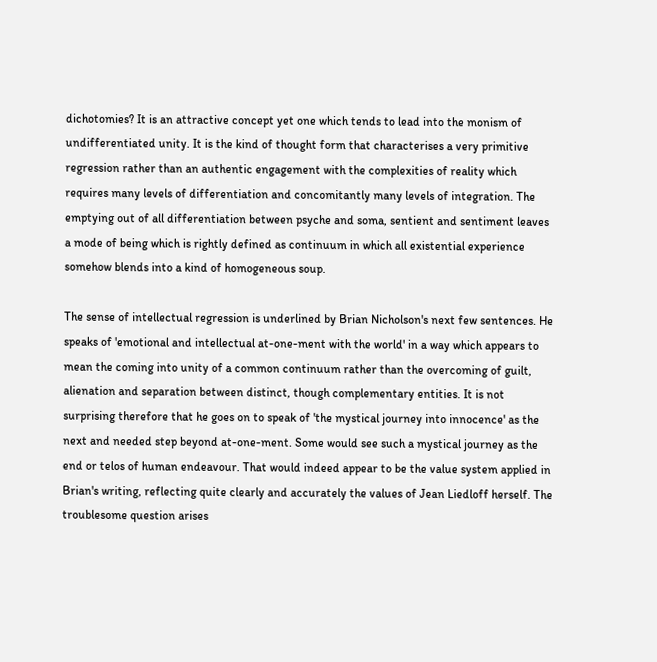dichotomies? It is an attractive concept yet one which tends to lead into the monism of undifferentiated unity. It is the kind of thought form that characterises a very primitive regression rather than an authentic engagement with the complexities of reality which requires many levels of differentiation and concomitantly many levels of integration. The emptying out of all differentiation between psyche and soma, sentient and sentiment leaves a mode of being which is rightly defined as continuum in which all existential experience somehow blends into a kind of homogeneous soup.

The sense of intellectual regression is underlined by Brian Nicholson's next few sentences. He speaks of 'emotional and intellectual at-one-ment with the world' in a way which appears to mean the coming into unity of a common continuum rather than the overcoming of guilt, alienation and separation between distinct, though complementary entities. It is not surprising therefore that he goes on to speak of 'the mystical journey into innocence' as the next and needed step beyond at-one-ment. Some would see such a mystical journey as the end or telos of human endeavour. That would indeed appear to be the value system applied in Brian's writing, reflecting quite clearly and accurately the values of Jean Liedloff herself. The troublesome question arises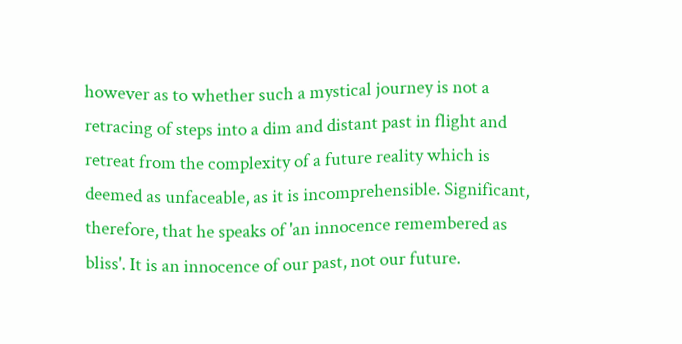however as to whether such a mystical journey is not a retracing of steps into a dim and distant past in flight and retreat from the complexity of a future reality which is deemed as unfaceable, as it is incomprehensible. Significant, therefore, that he speaks of 'an innocence remembered as bliss'. It is an innocence of our past, not our future.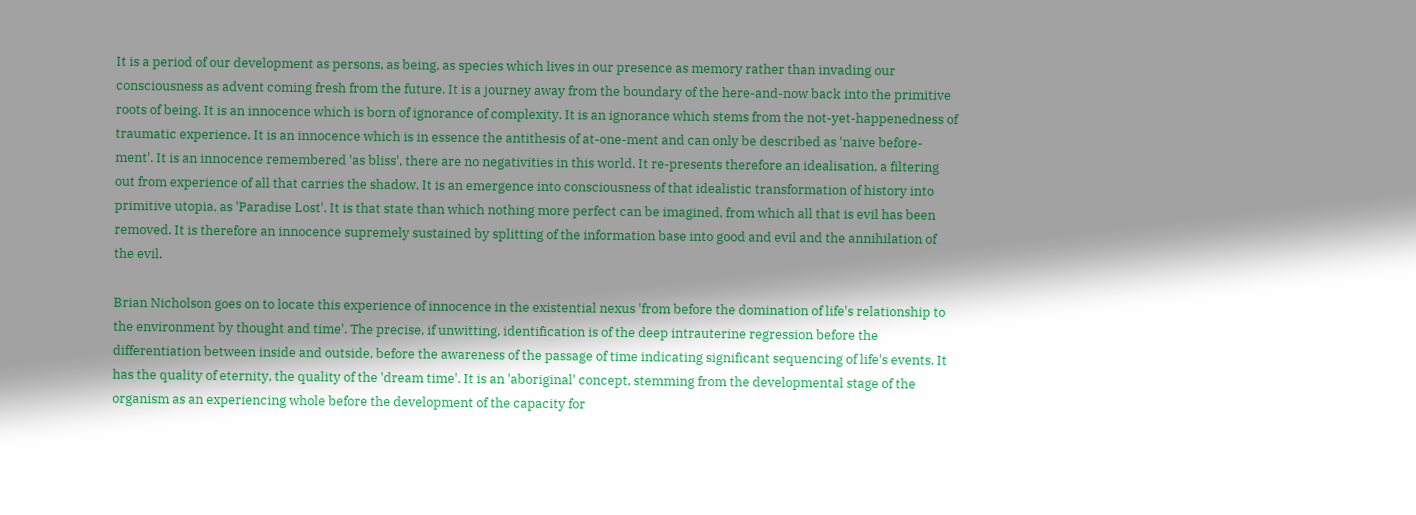It is a period of our development as persons, as being, as species which lives in our presence as memory rather than invading our consciousness as advent coming fresh from the future. It is a journey away from the boundary of the here-and-now back into the primitive roots of being. It is an innocence which is born of ignorance of complexity. It is an ignorance which stems from the not-yet-happenedness of traumatic experience. It is an innocence which is in essence the antithesis of at-one-ment and can only be described as 'naive before-ment'. It is an innocence remembered 'as bliss', there are no negativities in this world. It re-presents therefore an idealisation, a filtering out from experience of all that carries the shadow. It is an emergence into consciousness of that idealistic transformation of history into primitive utopia, as 'Paradise Lost'. It is that state than which nothing more perfect can be imagined, from which all that is evil has been removed. It is therefore an innocence supremely sustained by splitting of the information base into good and evil and the annihilation of the evil.

Brian Nicholson goes on to locate this experience of innocence in the existential nexus 'from before the domination of life's relationship to the environment by thought and time'. The precise, if unwitting, identification is of the deep intrauterine regression before the differentiation between inside and outside, before the awareness of the passage of time indicating significant sequencing of life's events. It has the quality of eternity, the quality of the 'dream time'. It is an 'aboriginal' concept, stemming from the developmental stage of the organism as an experiencing whole before the development of the capacity for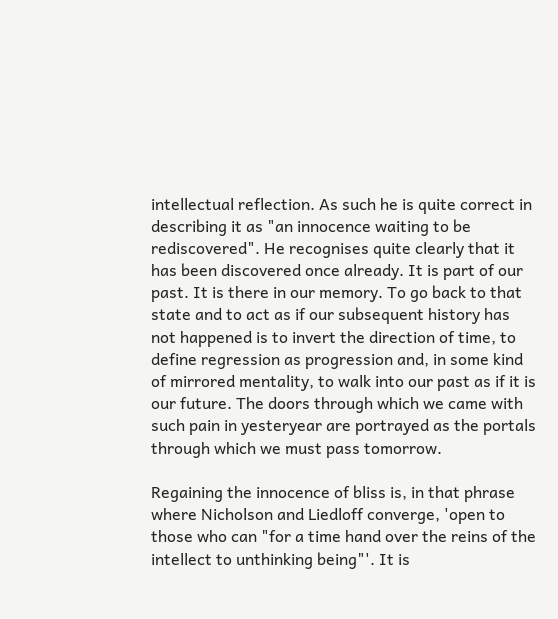intellectual reflection. As such he is quite correct in describing it as "an innocence waiting to be rediscovered". He recognises quite clearly that it has been discovered once already. It is part of our past. It is there in our memory. To go back to that state and to act as if our subsequent history has not happened is to invert the direction of time, to define regression as progression and, in some kind of mirrored mentality, to walk into our past as if it is our future. The doors through which we came with such pain in yesteryear are portrayed as the portals through which we must pass tomorrow.

Regaining the innocence of bliss is, in that phrase where Nicholson and Liedloff converge, 'open to those who can "for a time hand over the reins of the intellect to unthinking being"'. It is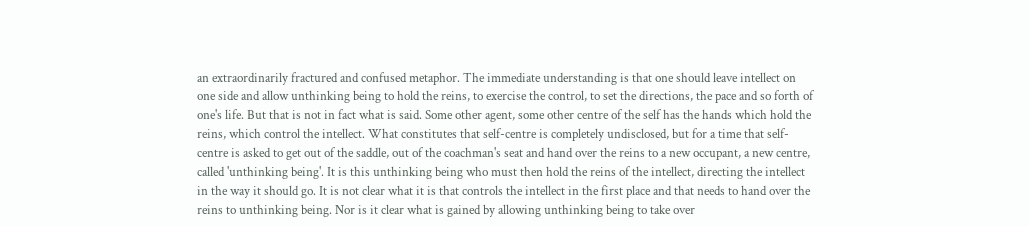an extraordinarily fractured and confused metaphor. The immediate understanding is that one should leave intellect on one side and allow unthinking being to hold the reins, to exercise the control, to set the directions, the pace and so forth of one's life. But that is not in fact what is said. Some other agent, some other centre of the self has the hands which hold the reins, which control the intellect. What constitutes that self-centre is completely undisclosed, but for a time that self-centre is asked to get out of the saddle, out of the coachman's seat and hand over the reins to a new occupant, a new centre, called 'unthinking being'. It is this unthinking being who must then hold the reins of the intellect, directing the intellect in the way it should go. It is not clear what it is that controls the intellect in the first place and that needs to hand over the reins to unthinking being. Nor is it clear what is gained by allowing unthinking being to take over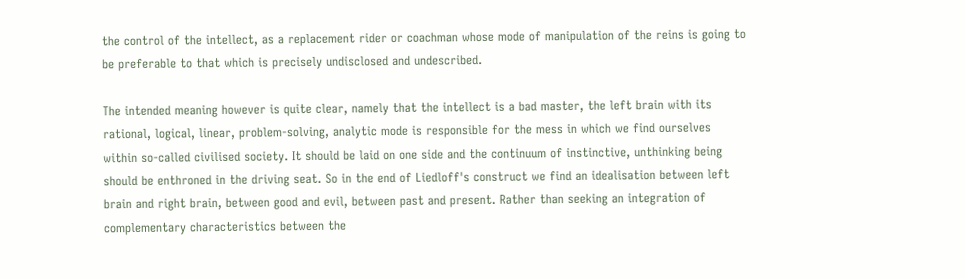the control of the intellect, as a replacement rider or coachman whose mode of manipulation of the reins is going to be preferable to that which is precisely undisclosed and undescribed.

The intended meaning however is quite clear, namely that the intellect is a bad master, the left brain with its rational, logical, linear, problem-solving, analytic mode is responsible for the mess in which we find ourselves within so-called civilised society. It should be laid on one side and the continuum of instinctive, unthinking being should be enthroned in the driving seat. So in the end of Liedloff's construct we find an idealisation between left brain and right brain, between good and evil, between past and present. Rather than seeking an integration of complementary characteristics between the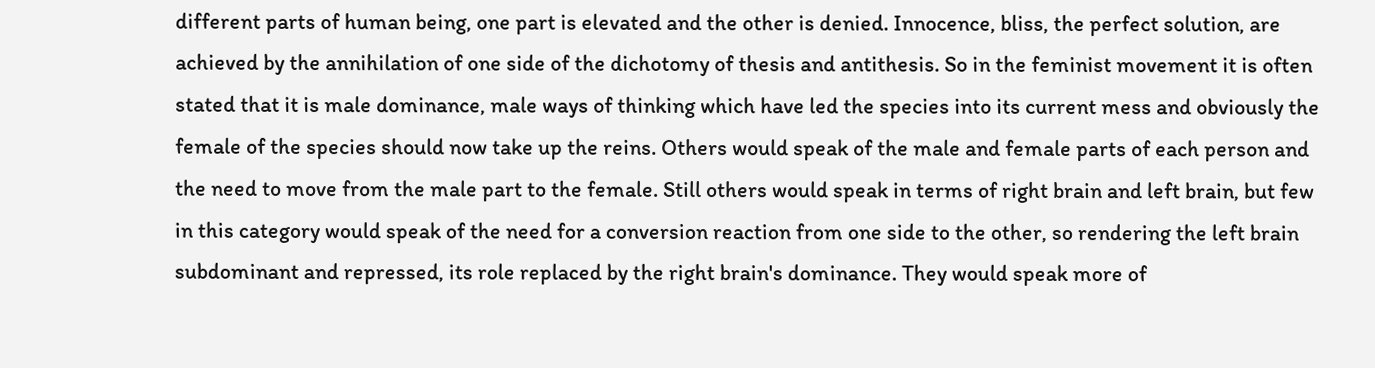different parts of human being, one part is elevated and the other is denied. Innocence, bliss, the perfect solution, are achieved by the annihilation of one side of the dichotomy of thesis and antithesis. So in the feminist movement it is often stated that it is male dominance, male ways of thinking which have led the species into its current mess and obviously the female of the species should now take up the reins. Others would speak of the male and female parts of each person and the need to move from the male part to the female. Still others would speak in terms of right brain and left brain, but few in this category would speak of the need for a conversion reaction from one side to the other, so rendering the left brain subdominant and repressed, its role replaced by the right brain's dominance. They would speak more of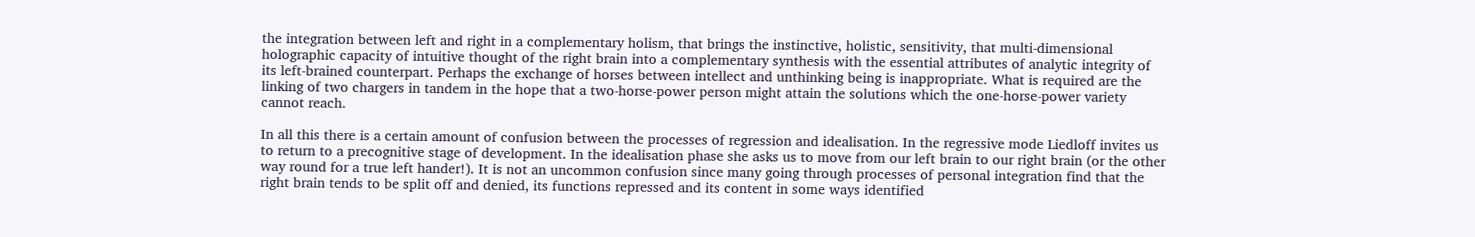the integration between left and right in a complementary holism, that brings the instinctive, holistic, sensitivity, that multi-dimensional holographic capacity of intuitive thought of the right brain into a complementary synthesis with the essential attributes of analytic integrity of its left-brained counterpart. Perhaps the exchange of horses between intellect and unthinking being is inappropriate. What is required are the linking of two chargers in tandem in the hope that a two-horse-power person might attain the solutions which the one-horse-power variety cannot reach.

In all this there is a certain amount of confusion between the processes of regression and idealisation. In the regressive mode Liedloff invites us to return to a precognitive stage of development. In the idealisation phase she asks us to move from our left brain to our right brain (or the other way round for a true left hander!). It is not an uncommon confusion since many going through processes of personal integration find that the right brain tends to be split off and denied, its functions repressed and its content in some ways identified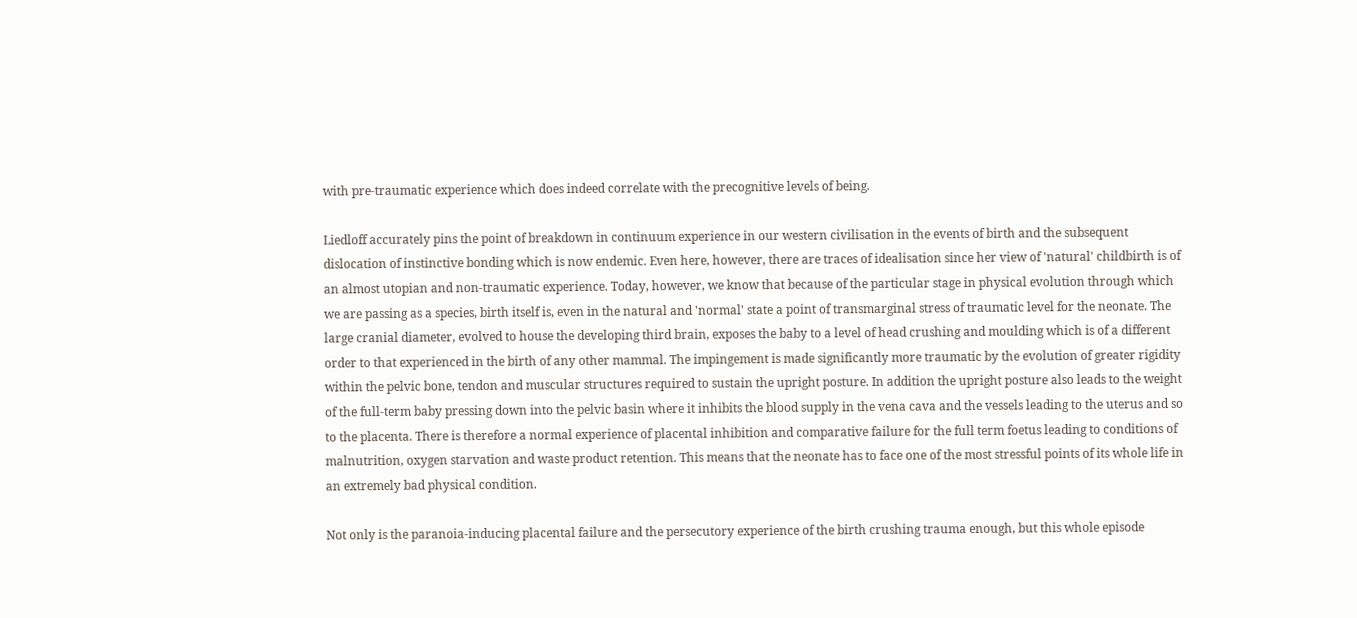with pre-traumatic experience which does indeed correlate with the precognitive levels of being.

Liedloff accurately pins the point of breakdown in continuum experience in our western civilisation in the events of birth and the subsequent dislocation of instinctive bonding which is now endemic. Even here, however, there are traces of idealisation since her view of 'natural' childbirth is of an almost utopian and non-traumatic experience. Today, however, we know that because of the particular stage in physical evolution through which we are passing as a species, birth itself is, even in the natural and 'normal' state a point of transmarginal stress of traumatic level for the neonate. The large cranial diameter, evolved to house the developing third brain, exposes the baby to a level of head crushing and moulding which is of a different order to that experienced in the birth of any other mammal. The impingement is made significantly more traumatic by the evolution of greater rigidity within the pelvic bone, tendon and muscular structures required to sustain the upright posture. In addition the upright posture also leads to the weight of the full-term baby pressing down into the pelvic basin where it inhibits the blood supply in the vena cava and the vessels leading to the uterus and so to the placenta. There is therefore a normal experience of placental inhibition and comparative failure for the full term foetus leading to conditions of malnutrition, oxygen starvation and waste product retention. This means that the neonate has to face one of the most stressful points of its whole life in an extremely bad physical condition.

Not only is the paranoia-inducing placental failure and the persecutory experience of the birth crushing trauma enough, but this whole episode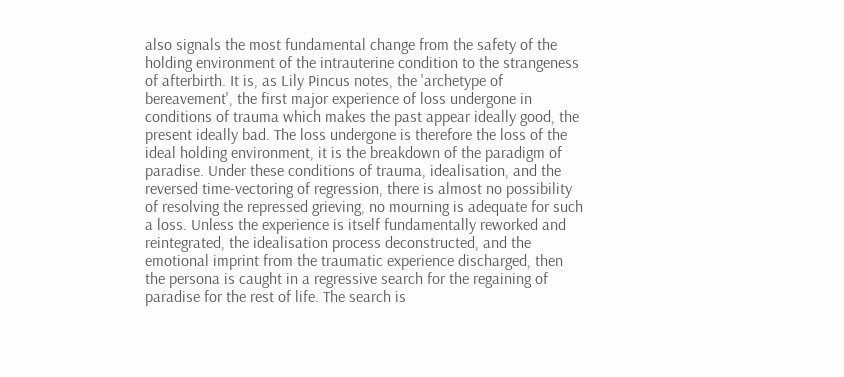also signals the most fundamental change from the safety of the holding environment of the intrauterine condition to the strangeness of afterbirth. It is, as Lily Pincus notes, the 'archetype of bereavement', the first major experience of loss undergone in conditions of trauma which makes the past appear ideally good, the present ideally bad. The loss undergone is therefore the loss of the ideal holding environment, it is the breakdown of the paradigm of paradise. Under these conditions of trauma, idealisation, and the reversed time-vectoring of regression, there is almost no possibility of resolving the repressed grieving, no mourning is adequate for such a loss. Unless the experience is itself fundamentally reworked and reintegrated, the idealisation process deconstructed, and the emotional imprint from the traumatic experience discharged, then the persona is caught in a regressive search for the regaining of paradise for the rest of life. The search is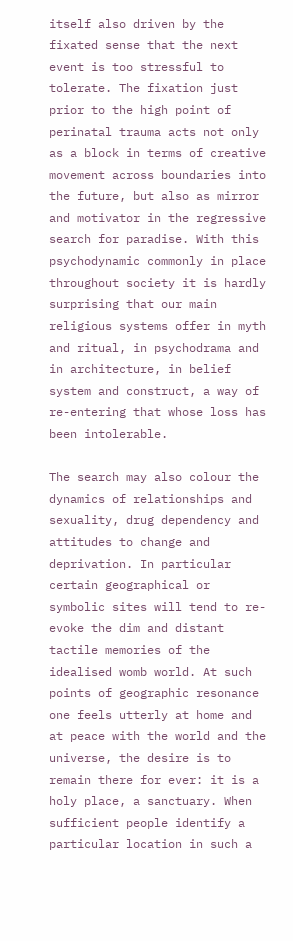itself also driven by the fixated sense that the next event is too stressful to tolerate. The fixation just prior to the high point of perinatal trauma acts not only as a block in terms of creative movement across boundaries into the future, but also as mirror and motivator in the regressive search for paradise. With this psychodynamic commonly in place throughout society it is hardly surprising that our main religious systems offer in myth and ritual, in psychodrama and in architecture, in belief system and construct, a way of re-entering that whose loss has been intolerable.

The search may also colour the dynamics of relationships and sexuality, drug dependency and attitudes to change and deprivation. In particular certain geographical or symbolic sites will tend to re-evoke the dim and distant tactile memories of the idealised womb world. At such points of geographic resonance one feels utterly at home and at peace with the world and the universe, the desire is to remain there for ever: it is a holy place, a sanctuary. When sufficient people identify a particular location in such a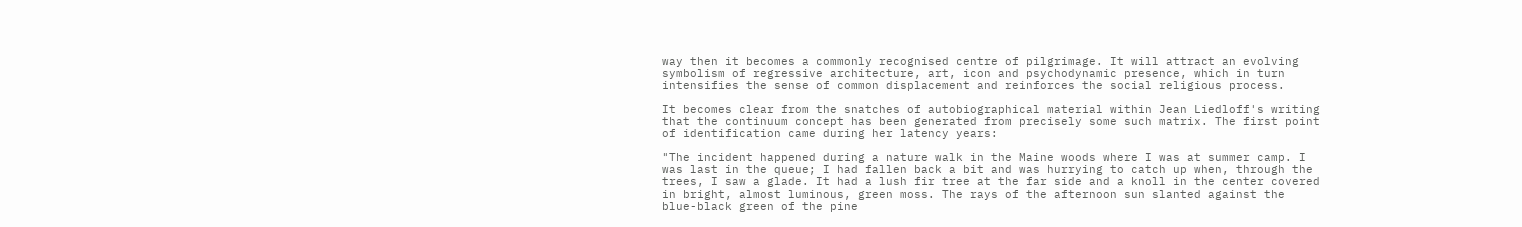way then it becomes a commonly recognised centre of pilgrimage. It will attract an evolving symbolism of regressive architecture, art, icon and psychodynamic presence, which in turn intensifies the sense of common displacement and reinforces the social religious process.

It becomes clear from the snatches of autobiographical material within Jean Liedloff's writing that the continuum concept has been generated from precisely some such matrix. The first point of identification came during her latency years:

"The incident happened during a nature walk in the Maine woods where I was at summer camp. I was last in the queue; I had fallen back a bit and was hurrying to catch up when, through the trees, I saw a glade. It had a lush fir tree at the far side and a knoll in the center covered in bright, almost luminous, green moss. The rays of the afternoon sun slanted against the blue-black green of the pine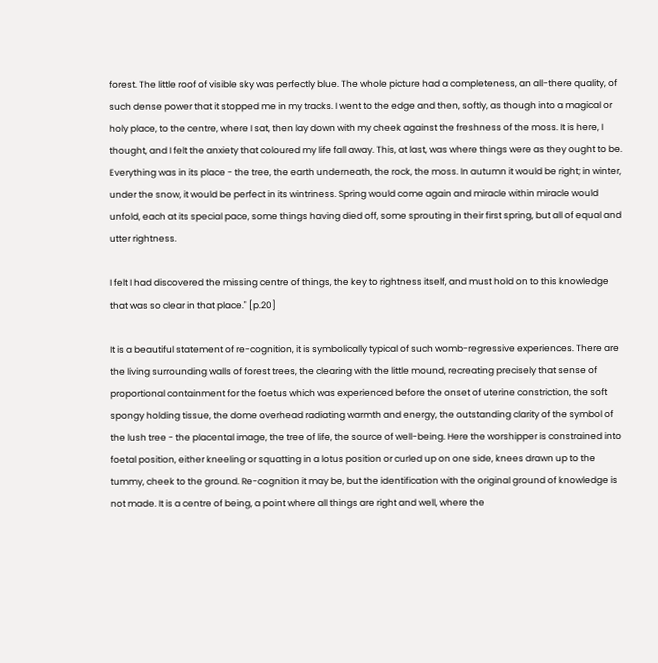forest. The little roof of visible sky was perfectly blue. The whole picture had a completeness, an all-there quality, of such dense power that it stopped me in my tracks. I went to the edge and then, softly, as though into a magical or holy place, to the centre, where I sat, then lay down with my cheek against the freshness of the moss. It is here, I thought, and I felt the anxiety that coloured my life fall away. This, at last, was where things were as they ought to be. Everything was in its place - the tree, the earth underneath, the rock, the moss. In autumn it would be right; in winter, under the snow, it would be perfect in its wintriness. Spring would come again and miracle within miracle would unfold, each at its special pace, some things having died off, some sprouting in their first spring, but all of equal and utter rightness.

I felt I had discovered the missing centre of things, the key to rightness itself, and must hold on to this knowledge that was so clear in that place." [p.20]

It is a beautiful statement of re-cognition, it is symbolically typical of such womb-regressive experiences. There are the living surrounding walls of forest trees, the clearing with the little mound, recreating precisely that sense of proportional containment for the foetus which was experienced before the onset of uterine constriction, the soft spongy holding tissue, the dome overhead radiating warmth and energy, the outstanding clarity of the symbol of the lush tree - the placental image, the tree of life, the source of well-being. Here the worshipper is constrained into foetal position, either kneeling or squatting in a lotus position or curled up on one side, knees drawn up to the tummy, cheek to the ground. Re-cognition it may be, but the identification with the original ground of knowledge is not made. It is a centre of being, a point where all things are right and well, where the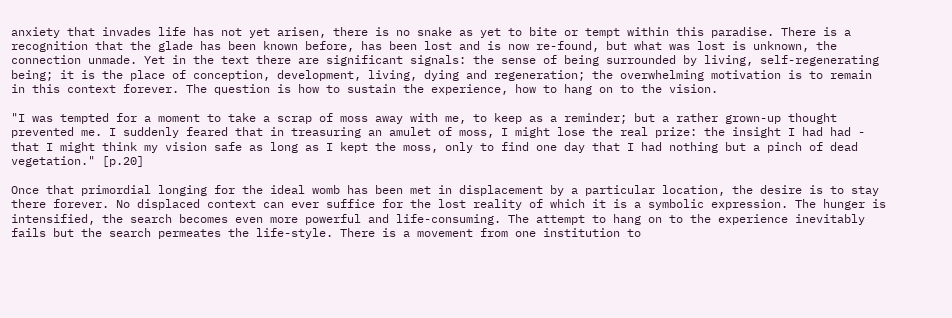anxiety that invades life has not yet arisen, there is no snake as yet to bite or tempt within this paradise. There is a recognition that the glade has been known before, has been lost and is now re-found, but what was lost is unknown, the connection unmade. Yet in the text there are significant signals: the sense of being surrounded by living, self-regenerating being; it is the place of conception, development, living, dying and regeneration; the overwhelming motivation is to remain in this context forever. The question is how to sustain the experience, how to hang on to the vision.

"I was tempted for a moment to take a scrap of moss away with me, to keep as a reminder; but a rather grown-up thought prevented me. I suddenly feared that in treasuring an amulet of moss, I might lose the real prize: the insight I had had - that I might think my vision safe as long as I kept the moss, only to find one day that I had nothing but a pinch of dead vegetation." [p.20]

Once that primordial longing for the ideal womb has been met in displacement by a particular location, the desire is to stay there forever. No displaced context can ever suffice for the lost reality of which it is a symbolic expression. The hunger is intensified, the search becomes even more powerful and life-consuming. The attempt to hang on to the experience inevitably fails but the search permeates the life-style. There is a movement from one institution to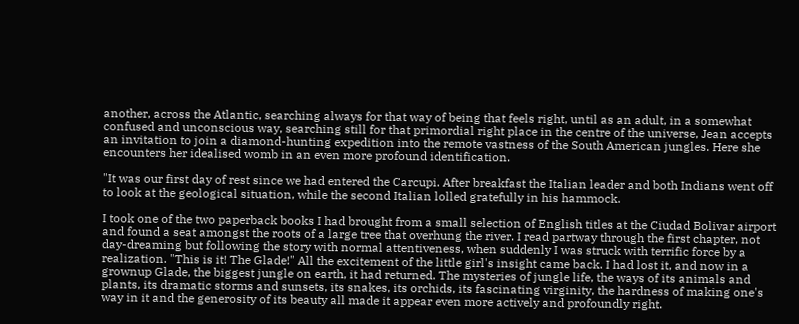another, across the Atlantic, searching always for that way of being that feels right, until as an adult, in a somewhat confused and unconscious way, searching still for that primordial right place in the centre of the universe, Jean accepts an invitation to join a diamond-hunting expedition into the remote vastness of the South American jungles. Here she encounters her idealised womb in an even more profound identification.

"It was our first day of rest since we had entered the Carcupi. After breakfast the Italian leader and both Indians went off to look at the geological situation, while the second Italian lolled gratefully in his hammock.

I took one of the two paperback books I had brought from a small selection of English titles at the Ciudad Bolivar airport and found a seat amongst the roots of a large tree that overhung the river. I read partway through the first chapter, not day-dreaming but following the story with normal attentiveness, when suddenly I was struck with terrific force by a realization. "This is it! The Glade!" All the excitement of the little girl's insight came back. I had lost it, and now in a grownup Glade, the biggest jungle on earth, it had returned. The mysteries of jungle life, the ways of its animals and plants, its dramatic storms and sunsets, its snakes, its orchids, its fascinating virginity, the hardness of making one's way in it and the generosity of its beauty all made it appear even more actively and profoundly right.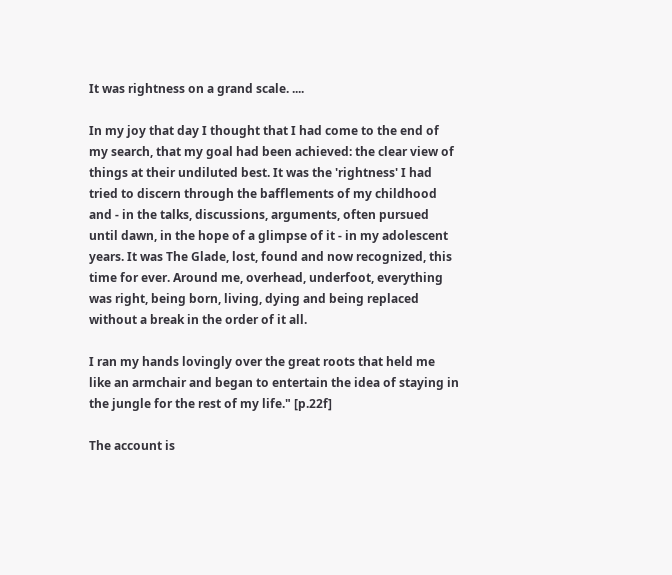It was rightness on a grand scale. ....

In my joy that day I thought that I had come to the end of my search, that my goal had been achieved: the clear view of things at their undiluted best. It was the 'rightness' I had tried to discern through the bafflements of my childhood and - in the talks, discussions, arguments, often pursued until dawn, in the hope of a glimpse of it - in my adolescent years. It was The Glade, lost, found and now recognized, this time for ever. Around me, overhead, underfoot, everything was right, being born, living, dying and being replaced without a break in the order of it all.

I ran my hands lovingly over the great roots that held me like an armchair and began to entertain the idea of staying in the jungle for the rest of my life." [p.22f]

The account is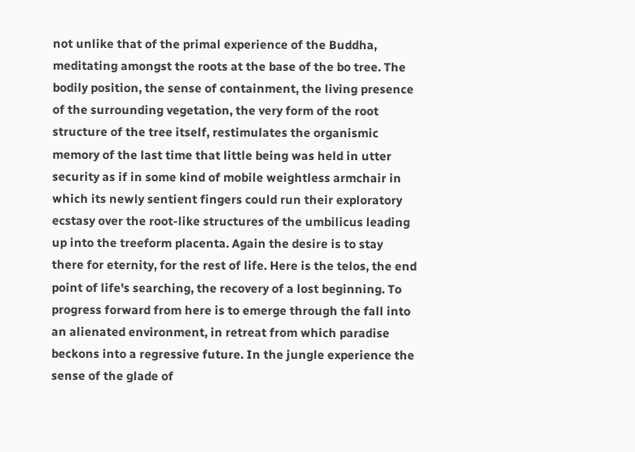not unlike that of the primal experience of the Buddha, meditating amongst the roots at the base of the bo tree. The bodily position, the sense of containment, the living presence of the surrounding vegetation, the very form of the root structure of the tree itself, restimulates the organismic memory of the last time that little being was held in utter security as if in some kind of mobile weightless armchair in which its newly sentient fingers could run their exploratory ecstasy over the root-like structures of the umbilicus leading up into the treeform placenta. Again the desire is to stay there for eternity, for the rest of life. Here is the telos, the end point of life's searching, the recovery of a lost beginning. To progress forward from here is to emerge through the fall into an alienated environment, in retreat from which paradise beckons into a regressive future. In the jungle experience the sense of the glade of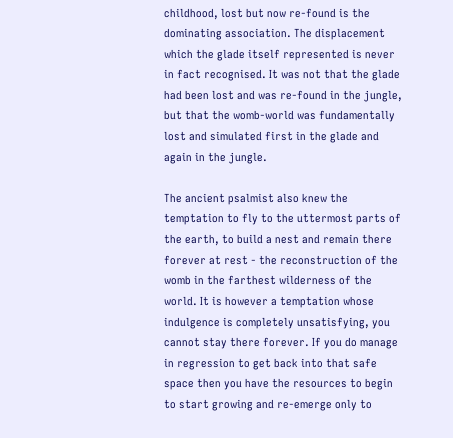childhood, lost but now re-found is the dominating association. The displacement which the glade itself represented is never in fact recognised. It was not that the glade had been lost and was re-found in the jungle, but that the womb-world was fundamentally lost and simulated first in the glade and again in the jungle.

The ancient psalmist also knew the temptation to fly to the uttermost parts of the earth, to build a nest and remain there forever at rest - the reconstruction of the womb in the farthest wilderness of the world. It is however a temptation whose indulgence is completely unsatisfying, you cannot stay there forever. If you do manage in regression to get back into that safe space then you have the resources to begin to start growing and re-emerge only to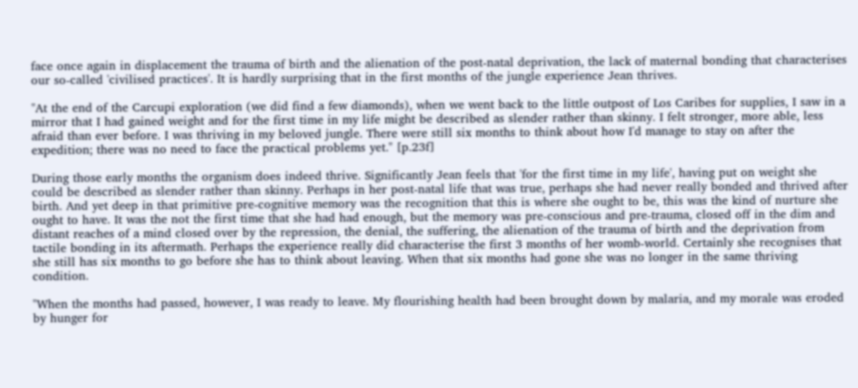face once again in displacement the trauma of birth and the alienation of the post-natal deprivation, the lack of maternal bonding that characterises our so-called 'civilised practices'. It is hardly surprising that in the first months of the jungle experience Jean thrives.

"At the end of the Carcupi exploration (we did find a few diamonds), when we went back to the little outpost of Los Caribes for supplies, I saw in a mirror that I had gained weight and for the first time in my life might be described as slender rather than skinny. I felt stronger, more able, less afraid than ever before. I was thriving in my beloved jungle. There were still six months to think about how I'd manage to stay on after the expedition; there was no need to face the practical problems yet." [p.23f]

During those early months the organism does indeed thrive. Significantly Jean feels that 'for the first time in my life', having put on weight she could be described as slender rather than skinny. Perhaps in her post-natal life that was true, perhaps she had never really bonded and thrived after birth. And yet deep in that primitive pre-cognitive memory was the recognition that this is where she ought to be, this was the kind of nurture she ought to have. It was the not the first time that she had had enough, but the memory was pre-conscious and pre-trauma, closed off in the dim and distant reaches of a mind closed over by the repression, the denial, the suffering, the alienation of the trauma of birth and the deprivation from tactile bonding in its aftermath. Perhaps the experience really did characterise the first 3 months of her womb-world. Certainly she recognises that she still has six months to go before she has to think about leaving. When that six months had gone she was no longer in the same thriving condition.

"When the months had passed, however, I was ready to leave. My flourishing health had been brought down by malaria, and my morale was eroded by hunger for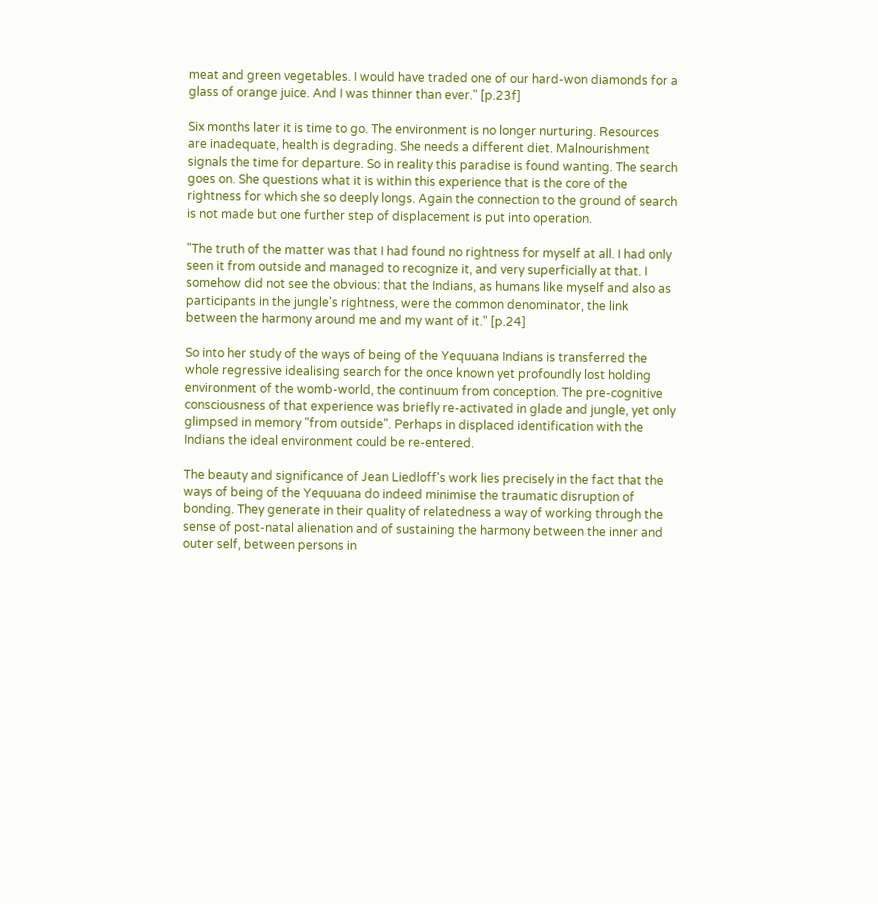meat and green vegetables. I would have traded one of our hard-won diamonds for a glass of orange juice. And I was thinner than ever." [p.23f]

Six months later it is time to go. The environment is no longer nurturing. Resources are inadequate, health is degrading. She needs a different diet. Malnourishment signals the time for departure. So in reality this paradise is found wanting. The search goes on. She questions what it is within this experience that is the core of the rightness for which she so deeply longs. Again the connection to the ground of search is not made but one further step of displacement is put into operation.

"The truth of the matter was that I had found no rightness for myself at all. I had only seen it from outside and managed to recognize it, and very superficially at that. I somehow did not see the obvious: that the Indians, as humans like myself and also as participants in the jungle's rightness, were the common denominator, the link between the harmony around me and my want of it." [p.24]

So into her study of the ways of being of the Yequuana Indians is transferred the whole regressive idealising search for the once known yet profoundly lost holding environment of the womb-world, the continuum from conception. The pre-cognitive consciousness of that experience was briefly re-activated in glade and jungle, yet only glimpsed in memory "from outside". Perhaps in displaced identification with the Indians the ideal environment could be re-entered.

The beauty and significance of Jean Liedloff's work lies precisely in the fact that the ways of being of the Yequuana do indeed minimise the traumatic disruption of bonding. They generate in their quality of relatedness a way of working through the sense of post-natal alienation and of sustaining the harmony between the inner and outer self, between persons in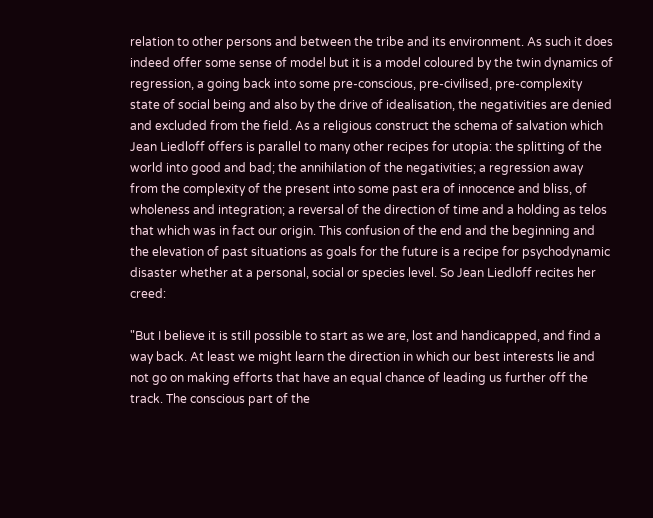relation to other persons and between the tribe and its environment. As such it does indeed offer some sense of model but it is a model coloured by the twin dynamics of regression, a going back into some pre-conscious, pre-civilised, pre-complexity state of social being and also by the drive of idealisation, the negativities are denied and excluded from the field. As a religious construct the schema of salvation which Jean Liedloff offers is parallel to many other recipes for utopia: the splitting of the world into good and bad; the annihilation of the negativities; a regression away from the complexity of the present into some past era of innocence and bliss, of wholeness and integration; a reversal of the direction of time and a holding as telos that which was in fact our origin. This confusion of the end and the beginning and the elevation of past situations as goals for the future is a recipe for psychodynamic disaster whether at a personal, social or species level. So Jean Liedloff recites her creed:

"But I believe it is still possible to start as we are, lost and handicapped, and find a way back. At least we might learn the direction in which our best interests lie and not go on making efforts that have an equal chance of leading us further off the track. The conscious part of the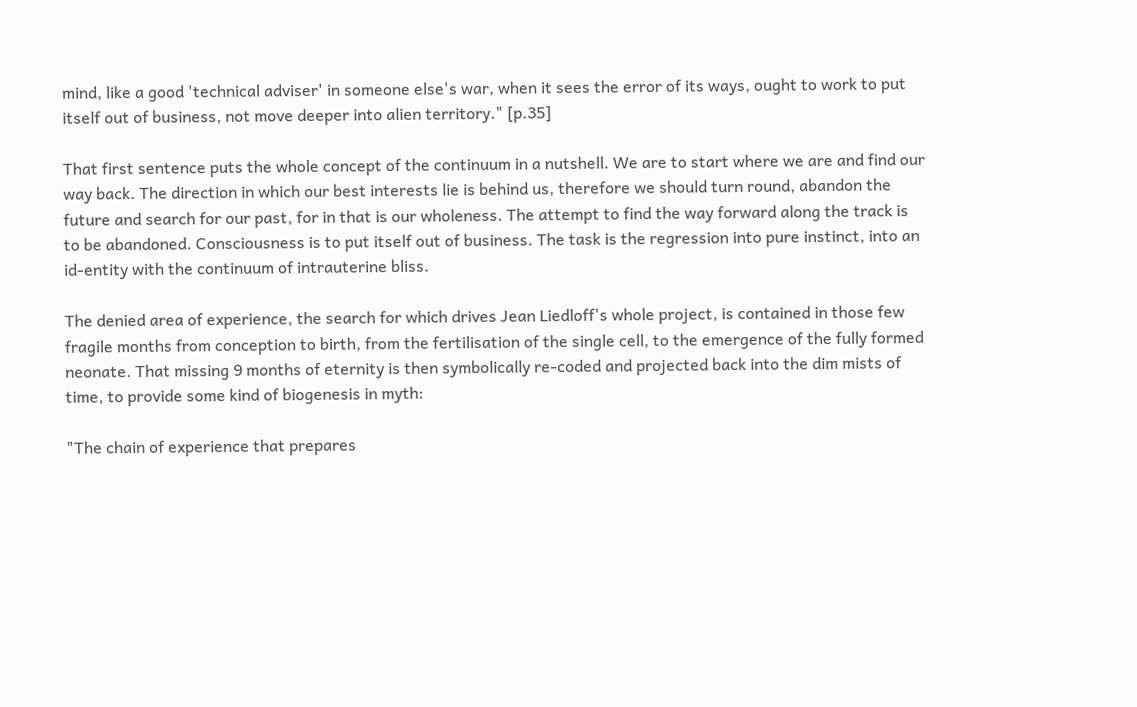mind, like a good 'technical adviser' in someone else's war, when it sees the error of its ways, ought to work to put itself out of business, not move deeper into alien territory." [p.35]

That first sentence puts the whole concept of the continuum in a nutshell. We are to start where we are and find our way back. The direction in which our best interests lie is behind us, therefore we should turn round, abandon the future and search for our past, for in that is our wholeness. The attempt to find the way forward along the track is to be abandoned. Consciousness is to put itself out of business. The task is the regression into pure instinct, into an id-entity with the continuum of intrauterine bliss.

The denied area of experience, the search for which drives Jean Liedloff's whole project, is contained in those few fragile months from conception to birth, from the fertilisation of the single cell, to the emergence of the fully formed neonate. That missing 9 months of eternity is then symbolically re-coded and projected back into the dim mists of time, to provide some kind of biogenesis in myth:

"The chain of experience that prepares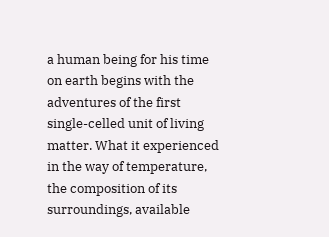a human being for his time on earth begins with the adventures of the first single-celled unit of living matter. What it experienced in the way of temperature, the composition of its surroundings, available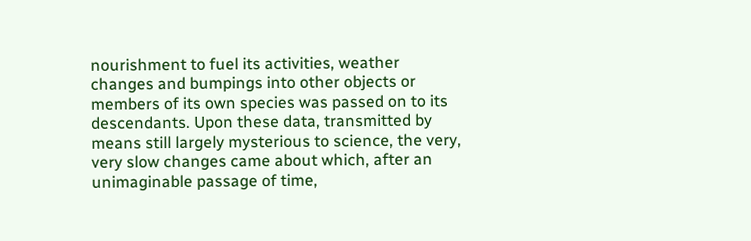nourishment to fuel its activities, weather changes and bumpings into other objects or members of its own species was passed on to its descendants. Upon these data, transmitted by means still largely mysterious to science, the very, very slow changes came about which, after an unimaginable passage of time,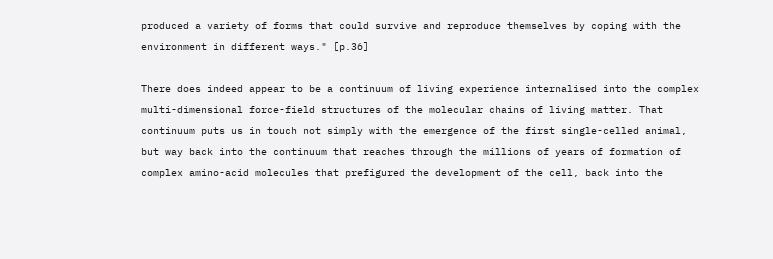produced a variety of forms that could survive and reproduce themselves by coping with the environment in different ways." [p.36]

There does indeed appear to be a continuum of living experience internalised into the complex multi-dimensional force-field structures of the molecular chains of living matter. That continuum puts us in touch not simply with the emergence of the first single-celled animal, but way back into the continuum that reaches through the millions of years of formation of complex amino-acid molecules that prefigured the development of the cell, back into the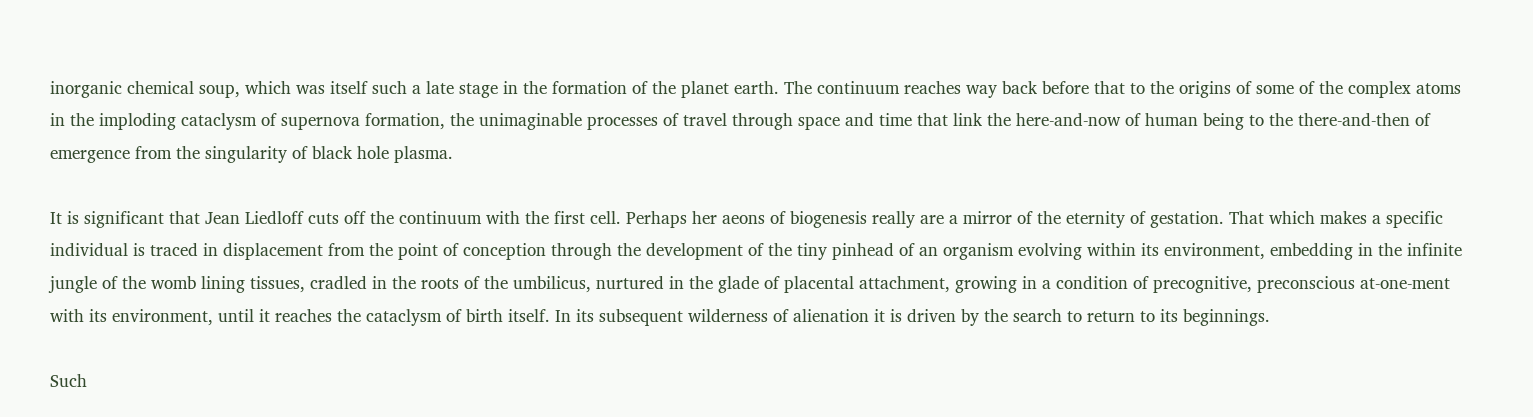inorganic chemical soup, which was itself such a late stage in the formation of the planet earth. The continuum reaches way back before that to the origins of some of the complex atoms in the imploding cataclysm of supernova formation, the unimaginable processes of travel through space and time that link the here-and-now of human being to the there-and-then of emergence from the singularity of black hole plasma.

It is significant that Jean Liedloff cuts off the continuum with the first cell. Perhaps her aeons of biogenesis really are a mirror of the eternity of gestation. That which makes a specific individual is traced in displacement from the point of conception through the development of the tiny pinhead of an organism evolving within its environment, embedding in the infinite jungle of the womb lining tissues, cradled in the roots of the umbilicus, nurtured in the glade of placental attachment, growing in a condition of precognitive, preconscious at-one-ment with its environment, until it reaches the cataclysm of birth itself. In its subsequent wilderness of alienation it is driven by the search to return to its beginnings.

Such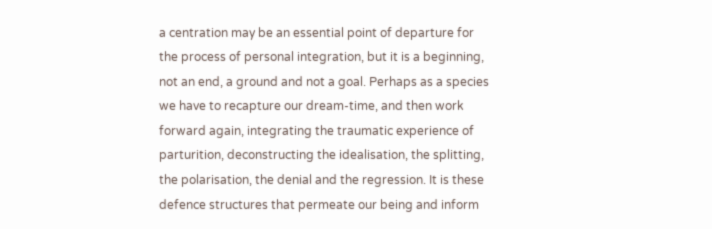a centration may be an essential point of departure for the process of personal integration, but it is a beginning, not an end, a ground and not a goal. Perhaps as a species we have to recapture our dream-time, and then work forward again, integrating the traumatic experience of parturition, deconstructing the idealisation, the splitting, the polarisation, the denial and the regression. It is these defence structures that permeate our being and inform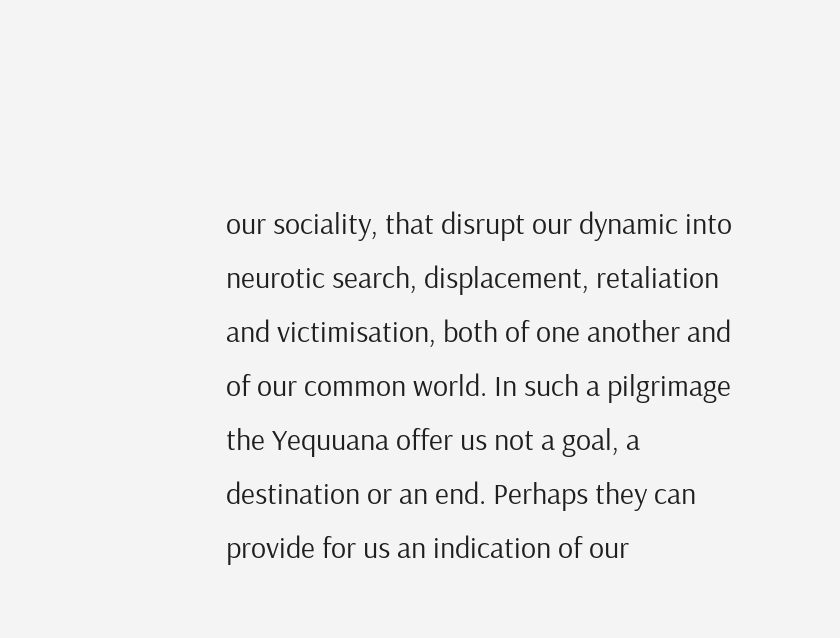our sociality, that disrupt our dynamic into neurotic search, displacement, retaliation and victimisation, both of one another and of our common world. In such a pilgrimage the Yequuana offer us not a goal, a destination or an end. Perhaps they can provide for us an indication of our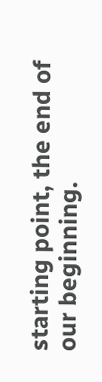starting point, the end of our beginning.